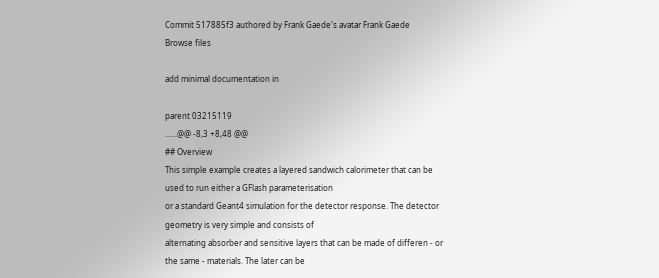Commit 517885f3 authored by Frank Gaede's avatar Frank Gaede
Browse files

add minimal documentation in

parent 03215119
......@@ -8,3 +8,48 @@
## Overview
This simple example creates a layered sandwich calorimeter that can be used to run either a GFlash parameterisation
or a standard Geant4 simulation for the detector response. The detector geometry is very simple and consists of
alternating absorber and sensitive layers that can be made of differen - or the same - materials. The later can be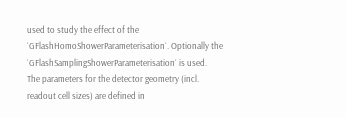used to study the effect of the `GFlashHomoShowerParameterisation`. Optionally the `GFlashSamplingShowerParameterisation` is used.
The parameters for the detector geometry (incl. readout cell sizes) are defined in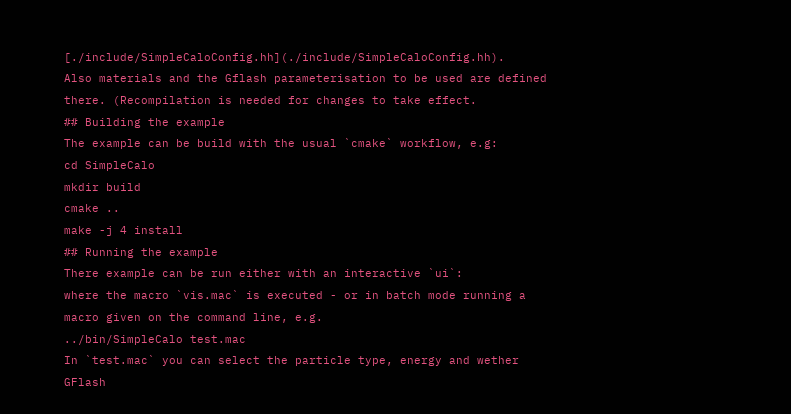[./include/SimpleCaloConfig.hh](./include/SimpleCaloConfig.hh).
Also materials and the Gflash parameterisation to be used are defined there. (Recompilation is needed for changes to take effect.
## Building the example
The example can be build with the usual `cmake` workflow, e.g:
cd SimpleCalo
mkdir build
cmake ..
make -j 4 install
## Running the example
There example can be run either with an interactive `ui`:
where the macro `vis.mac` is executed - or in batch mode running a macro given on the command line, e.g.
../bin/SimpleCalo test.mac
In `test.mac` you can select the particle type, energy and wether GFlash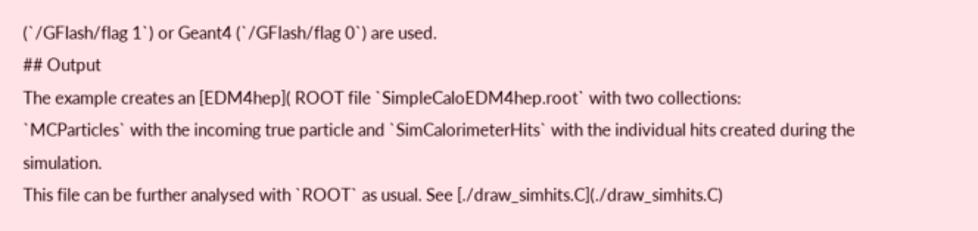(`/GFlash/flag 1`) or Geant4 (`/GFlash/flag 0`) are used.
## Output
The example creates an [EDM4hep]( ROOT file `SimpleCaloEDM4hep.root` with two collections:
`MCParticles` with the incoming true particle and `SimCalorimeterHits` with the individual hits created during the simulation.
This file can be further analysed with `ROOT` as usual. See [./draw_simhits.C](./draw_simhits.C)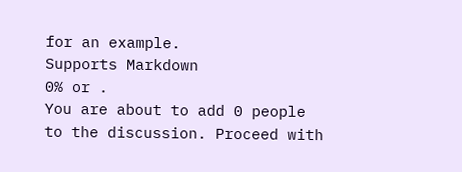for an example.
Supports Markdown
0% or .
You are about to add 0 people to the discussion. Proceed with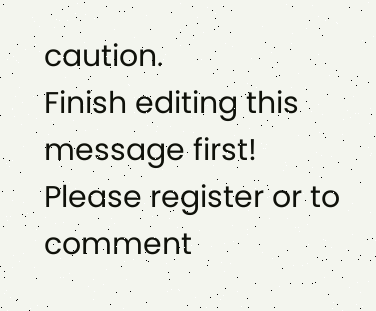caution.
Finish editing this message first!
Please register or to comment